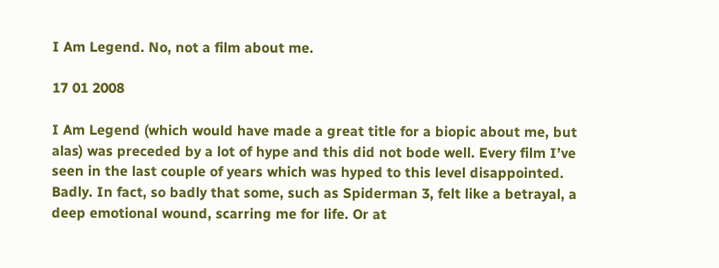I Am Legend. No, not a film about me.

17 01 2008

I Am Legend (which would have made a great title for a biopic about me, but alas) was preceded by a lot of hype and this did not bode well. Every film I’ve seen in the last couple of years which was hyped to this level disappointed. Badly. In fact, so badly that some, such as Spiderman 3, felt like a betrayal, a deep emotional wound, scarring me for life. Or at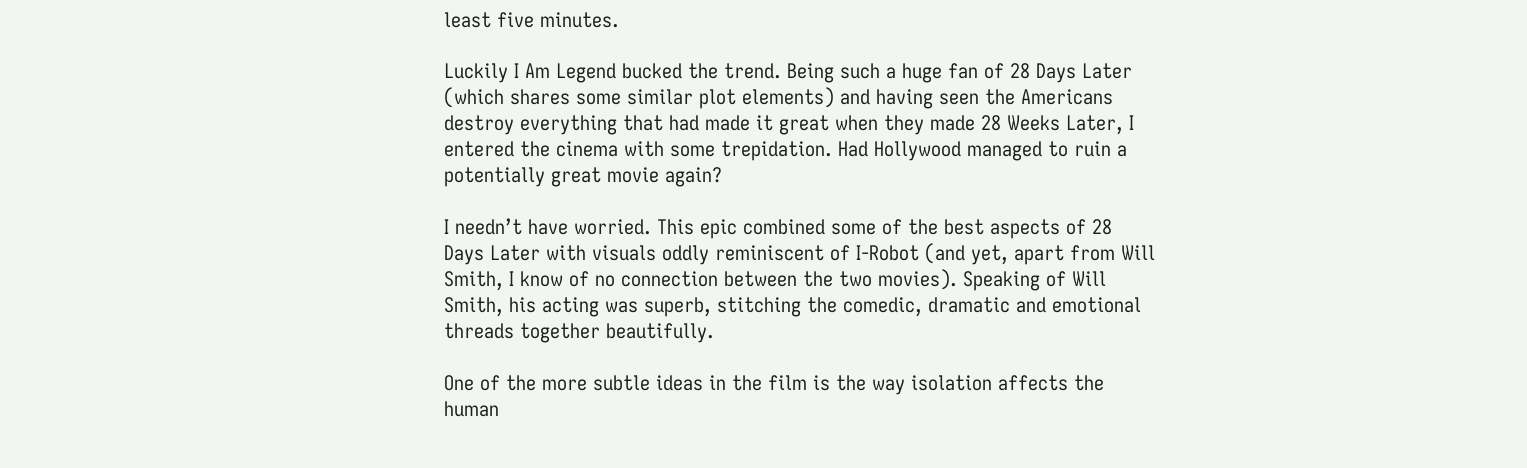least five minutes.

Luckily I Am Legend bucked the trend. Being such a huge fan of 28 Days Later (which shares some similar plot elements) and having seen the Americans destroy everything that had made it great when they made 28 Weeks Later, I entered the cinema with some trepidation. Had Hollywood managed to ruin a potentially great movie again?

I needn’t have worried. This epic combined some of the best aspects of 28 Days Later with visuals oddly reminiscent of I-Robot (and yet, apart from Will Smith, I know of no connection between the two movies). Speaking of Will Smith, his acting was superb, stitching the comedic, dramatic and emotional threads together beautifully.

One of the more subtle ideas in the film is the way isolation affects the human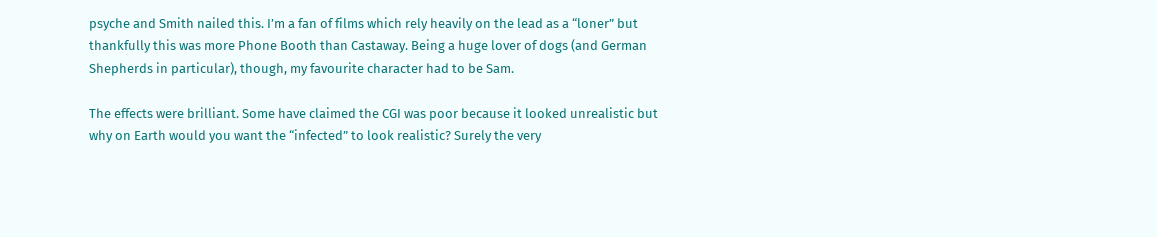psyche and Smith nailed this. I’m a fan of films which rely heavily on the lead as a “loner” but thankfully this was more Phone Booth than Castaway. Being a huge lover of dogs (and German Shepherds in particular), though, my favourite character had to be Sam.

The effects were brilliant. Some have claimed the CGI was poor because it looked unrealistic but why on Earth would you want the “infected” to look realistic? Surely the very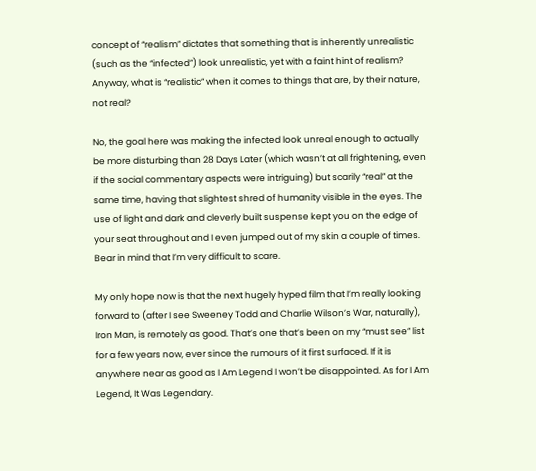concept of “realism” dictates that something that is inherently unrealistic (such as the “infected”) look unrealistic, yet with a faint hint of realism? Anyway, what is “realistic” when it comes to things that are, by their nature, not real?

No, the goal here was making the infected look unreal enough to actually be more disturbing than 28 Days Later (which wasn’t at all frightening, even if the social commentary aspects were intriguing) but scarily “real” at the same time, having that slightest shred of humanity visible in the eyes. The use of light and dark and cleverly built suspense kept you on the edge of your seat throughout and I even jumped out of my skin a couple of times. Bear in mind that I’m very difficult to scare.

My only hope now is that the next hugely hyped film that I’m really looking forward to (after I see Sweeney Todd and Charlie Wilson’s War, naturally), Iron Man, is remotely as good. That’s one that’s been on my “must see” list for a few years now, ever since the rumours of it first surfaced. If it is anywhere near as good as I Am Legend I won’t be disappointed. As for I Am Legend, It Was Legendary.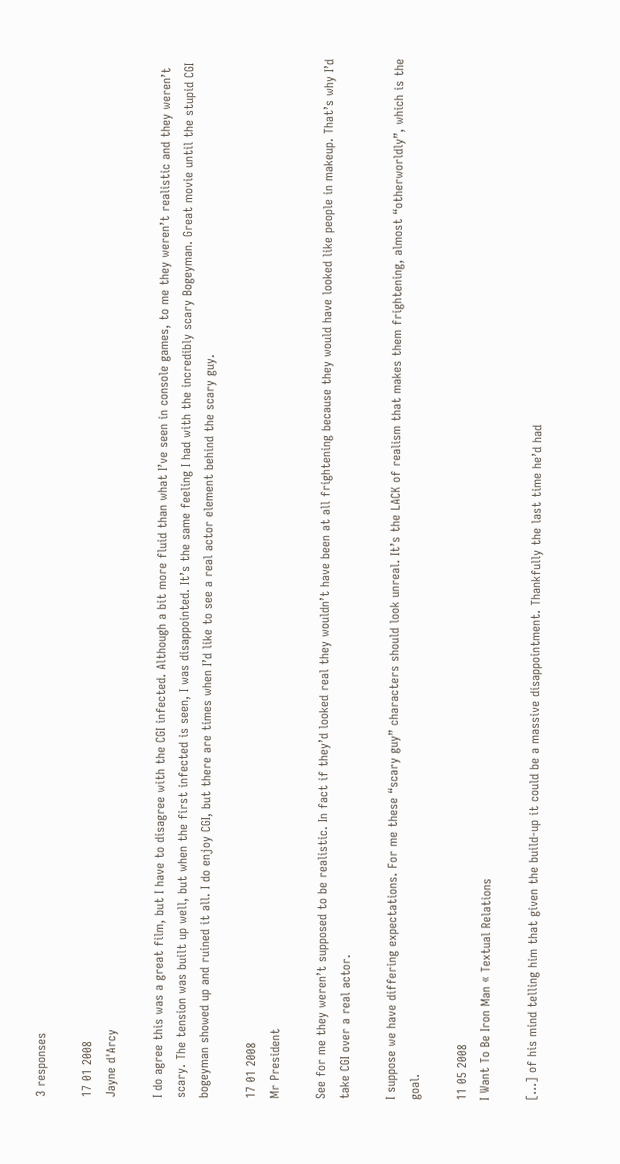3 responses

17 01 2008
Jayne d'Arcy

I do agree this was a great film, but I have to disagree with the CGI infected. Although a bit more fluid than what I’ve seen in console games, to me they weren’t realistic and they weren’t scary. The tension was built up well, but when the first infected is seen, I was disappointed. It’s the same feeling I had with the incredibly scary Bogeyman. Great movie until the stupid CGI bogeyman showed up and ruined it all. I do enjoy CGI, but there are times when I’d like to see a real actor element behind the scary guy.

17 01 2008
Mr President

See for me they weren’t supposed to be realistic. In fact if they’d looked real they wouldn’t have been at all frightening because they would have looked like people in makeup. That’s why I’d take CGI over a real actor.

I suppose we have differing expectations. For me these “scary guy” characters should look unreal. It’s the LACK of realism that makes them frightening, almost “otherworldly”, which is the goal.

11 05 2008
I Want To Be Iron Man « Textual Relations

[…] of his mind telling him that given the build-up it could be a massive disappointment. Thankfully the last time he’d had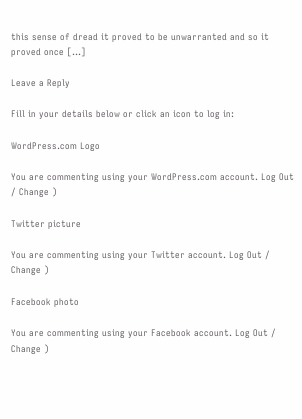this sense of dread it proved to be unwarranted and so it proved once […]

Leave a Reply

Fill in your details below or click an icon to log in:

WordPress.com Logo

You are commenting using your WordPress.com account. Log Out / Change )

Twitter picture

You are commenting using your Twitter account. Log Out / Change )

Facebook photo

You are commenting using your Facebook account. Log Out / Change )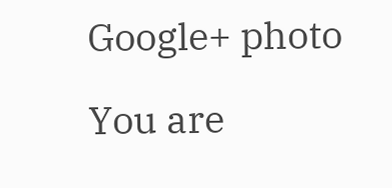Google+ photo

You are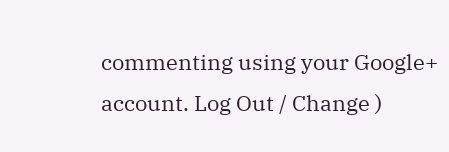commenting using your Google+ account. Log Out / Change )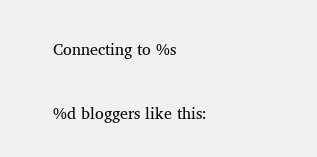Connecting to %s

%d bloggers like this: